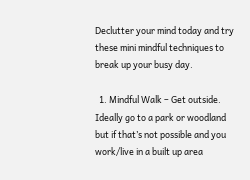Declutter your mind today and try these mini mindful techniques to break up your busy day.

  1. Mindful Walk – Get outside. Ideally go to a park or woodland but if that’s not possible and you work/live in a built up area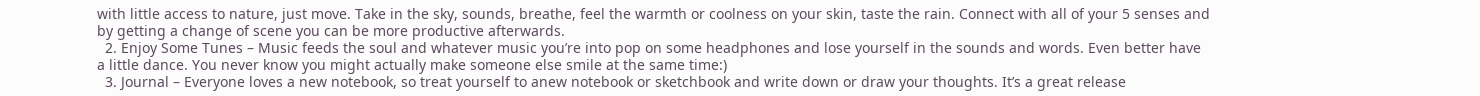with little access to nature, just move. Take in the sky, sounds, breathe, feel the warmth or coolness on your skin, taste the rain. Connect with all of your 5 senses and by getting a change of scene you can be more productive afterwards.
  2. Enjoy Some Tunes – Music feeds the soul and whatever music you’re into pop on some headphones and lose yourself in the sounds and words. Even better have a little dance. You never know you might actually make someone else smile at the same time:)
  3. Journal – Everyone loves a new notebook, so treat yourself to anew notebook or sketchbook and write down or draw your thoughts. It’s a great release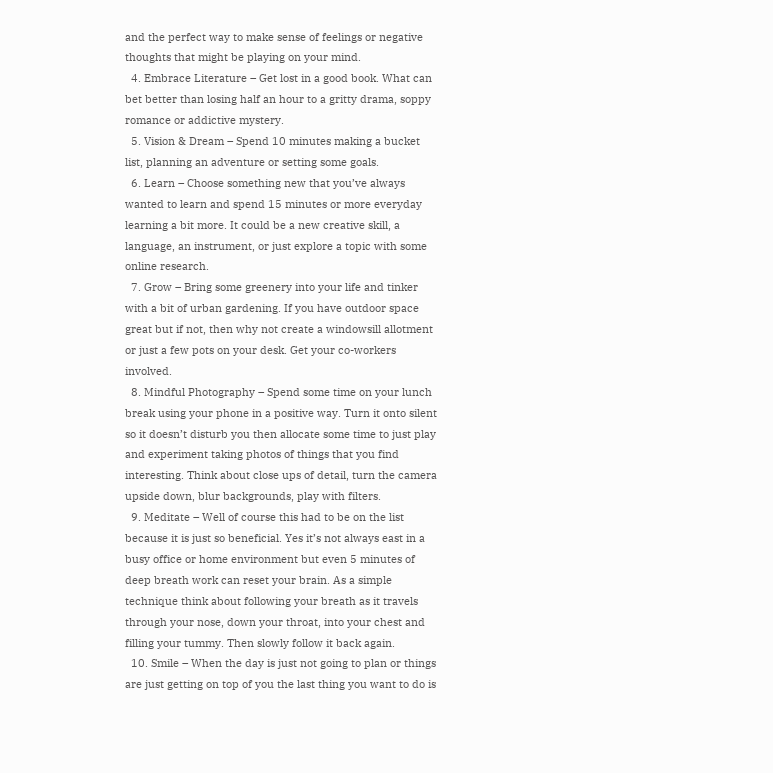and the perfect way to make sense of feelings or negative thoughts that might be playing on your mind.
  4. Embrace Literature – Get lost in a good book. What can bet better than losing half an hour to a gritty drama, soppy romance or addictive mystery.
  5. Vision & Dream – Spend 10 minutes making a bucket list, planning an adventure or setting some goals.
  6. Learn – Choose something new that you’ve always wanted to learn and spend 15 minutes or more everyday learning a bit more. It could be a new creative skill, a language, an instrument, or just explore a topic with some online research.
  7. Grow – Bring some greenery into your life and tinker with a bit of urban gardening. If you have outdoor space great but if not, then why not create a windowsill allotment or just a few pots on your desk. Get your co-workers involved.
  8. Mindful Photography – Spend some time on your lunch break using your phone in a positive way. Turn it onto silent so it doesn’t disturb you then allocate some time to just play and experiment taking photos of things that you find interesting. Think about close ups of detail, turn the camera upside down, blur backgrounds, play with filters.
  9. Meditate – Well of course this had to be on the list because it is just so beneficial. Yes it’s not always east in a busy office or home environment but even 5 minutes of deep breath work can reset your brain. As a simple technique think about following your breath as it travels through your nose, down your throat, into your chest and filling your tummy. Then slowly follow it back again.
  10. Smile – When the day is just not going to plan or things are just getting on top of you the last thing you want to do is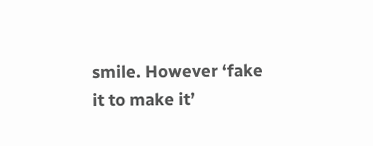smile. However ‘fake it to make it’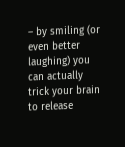– by smiling (or even better laughing) you can actually trick your brain to release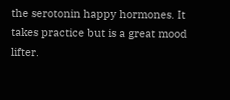the serotonin happy hormones. It takes practice but is a great mood lifter.